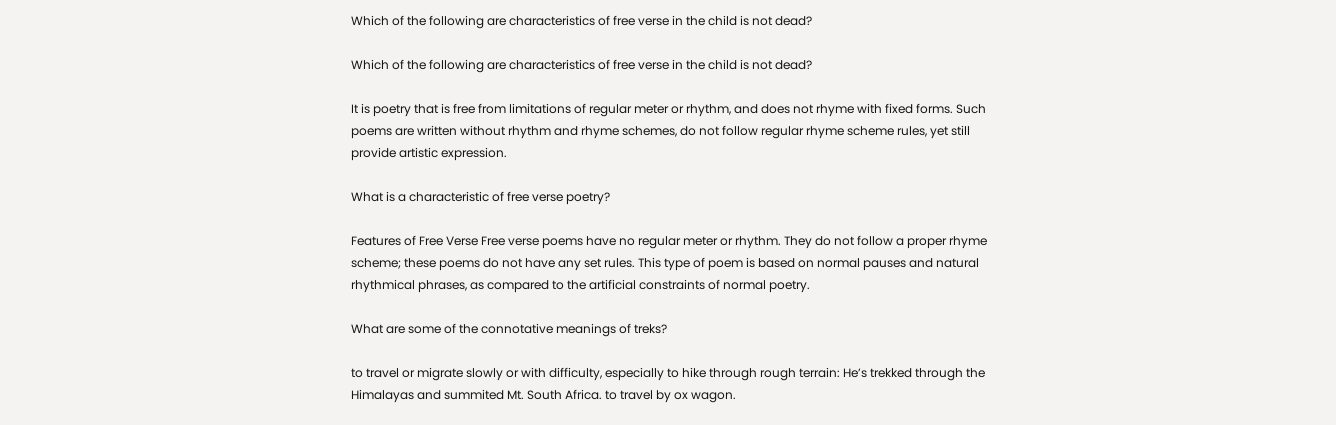Which of the following are characteristics of free verse in the child is not dead?

Which of the following are characteristics of free verse in the child is not dead?

It is poetry that is free from limitations of regular meter or rhythm, and does not rhyme with fixed forms. Such poems are written without rhythm and rhyme schemes, do not follow regular rhyme scheme rules, yet still provide artistic expression.

What is a characteristic of free verse poetry?

Features of Free Verse Free verse poems have no regular meter or rhythm. They do not follow a proper rhyme scheme; these poems do not have any set rules. This type of poem is based on normal pauses and natural rhythmical phrases, as compared to the artificial constraints of normal poetry.

What are some of the connotative meanings of treks?

to travel or migrate slowly or with difficulty, especially to hike through rough terrain: He’s trekked through the Himalayas and summited Mt. South Africa. to travel by ox wagon.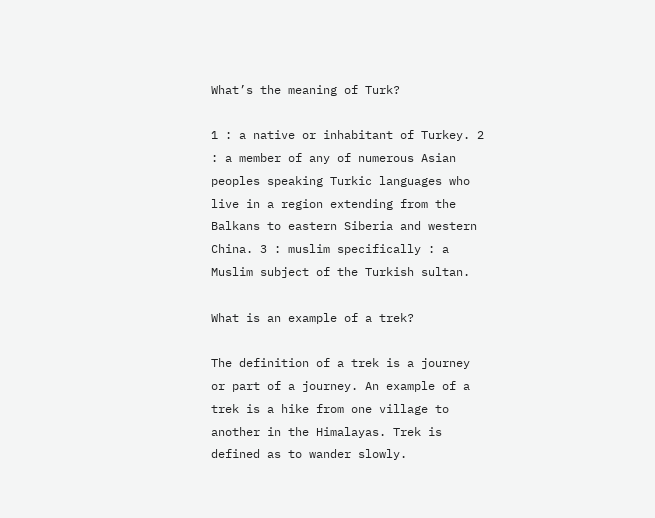What’s the meaning of Turk?

1 : a native or inhabitant of Turkey. 2 : a member of any of numerous Asian peoples speaking Turkic languages who live in a region extending from the Balkans to eastern Siberia and western China. 3 : muslim specifically : a Muslim subject of the Turkish sultan.

What is an example of a trek?

The definition of a trek is a journey or part of a journey. An example of a trek is a hike from one village to another in the Himalayas. Trek is defined as to wander slowly.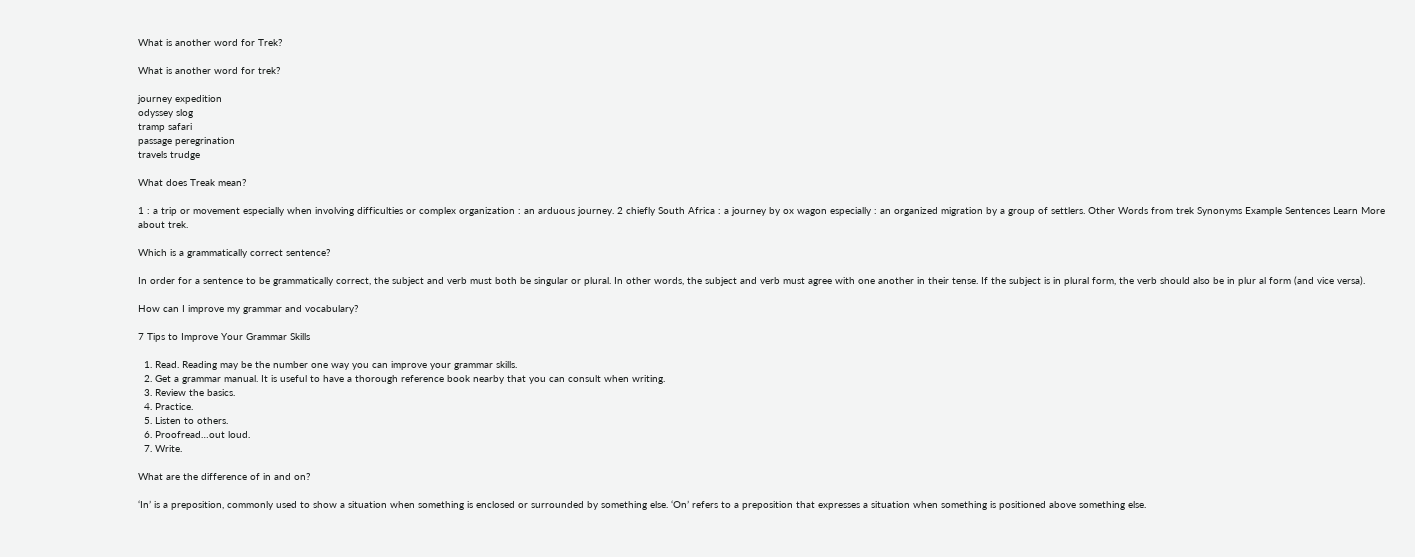What is another word for Trek?

What is another word for trek?

journey expedition
odyssey slog
tramp safari
passage peregrination
travels trudge

What does Treak mean?

1 : a trip or movement especially when involving difficulties or complex organization : an arduous journey. 2 chiefly South Africa : a journey by ox wagon especially : an organized migration by a group of settlers. Other Words from trek Synonyms Example Sentences Learn More about trek.

Which is a grammatically correct sentence?

In order for a sentence to be grammatically correct, the subject and verb must both be singular or plural. In other words, the subject and verb must agree with one another in their tense. If the subject is in plural form, the verb should also be in plur al form (and vice versa).

How can I improve my grammar and vocabulary?

7 Tips to Improve Your Grammar Skills

  1. Read. Reading may be the number one way you can improve your grammar skills.
  2. Get a grammar manual. It is useful to have a thorough reference book nearby that you can consult when writing.
  3. Review the basics.
  4. Practice.
  5. Listen to others.
  6. Proofread…out loud.
  7. Write.

What are the difference of in and on?

‘In’ is a preposition, commonly used to show a situation when something is enclosed or surrounded by something else. ‘On’ refers to a preposition that expresses a situation when something is positioned above something else.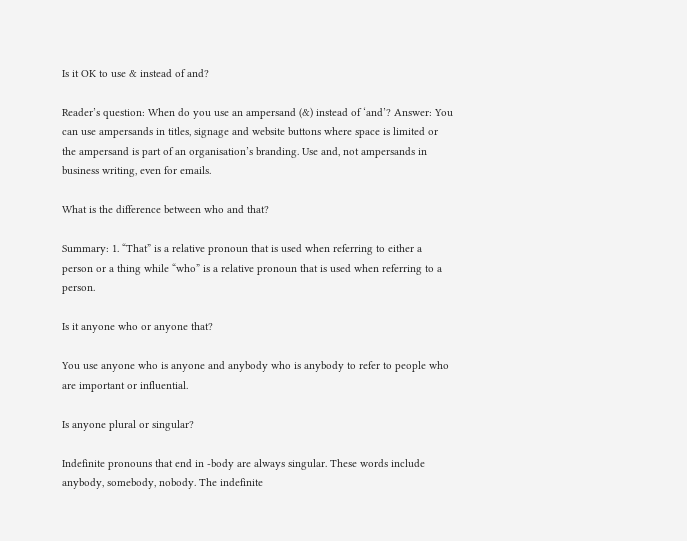Is it OK to use & instead of and?

Reader’s question: When do you use an ampersand (&) instead of ‘and’? Answer: You can use ampersands in titles, signage and website buttons where space is limited or the ampersand is part of an organisation’s branding. Use and, not ampersands in business writing, even for emails.

What is the difference between who and that?

Summary: 1. “That” is a relative pronoun that is used when referring to either a person or a thing while “who” is a relative pronoun that is used when referring to a person.

Is it anyone who or anyone that?

You use anyone who is anyone and anybody who is anybody to refer to people who are important or influential.

Is anyone plural or singular?

Indefinite pronouns that end in -body are always singular. These words include anybody, somebody, nobody. The indefinite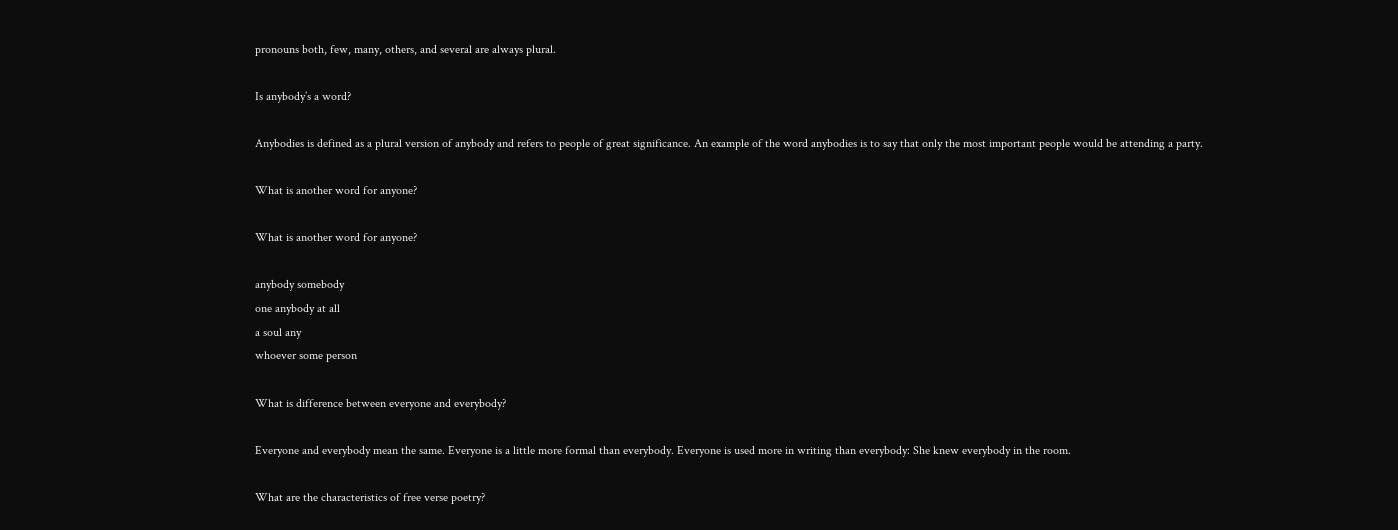pronouns both, few, many, others, and several are always plural.

Is anybody’s a word?

Anybodies is defined as a plural version of anybody and refers to people of great significance. An example of the word anybodies is to say that only the most important people would be attending a party.

What is another word for anyone?

What is another word for anyone?

anybody somebody
one anybody at all
a soul any
whoever some person

What is difference between everyone and everybody?

Everyone and everybody mean the same. Everyone is a little more formal than everybody. Everyone is used more in writing than everybody: She knew everybody in the room.

What are the characteristics of free verse poetry?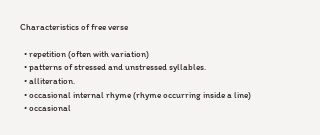Characteristics of free verse

  • repetition (often with variation)
  • patterns of stressed and unstressed syllables.
  • alliteration.
  • occasional internal rhyme (rhyme occurring inside a line)
  • occasional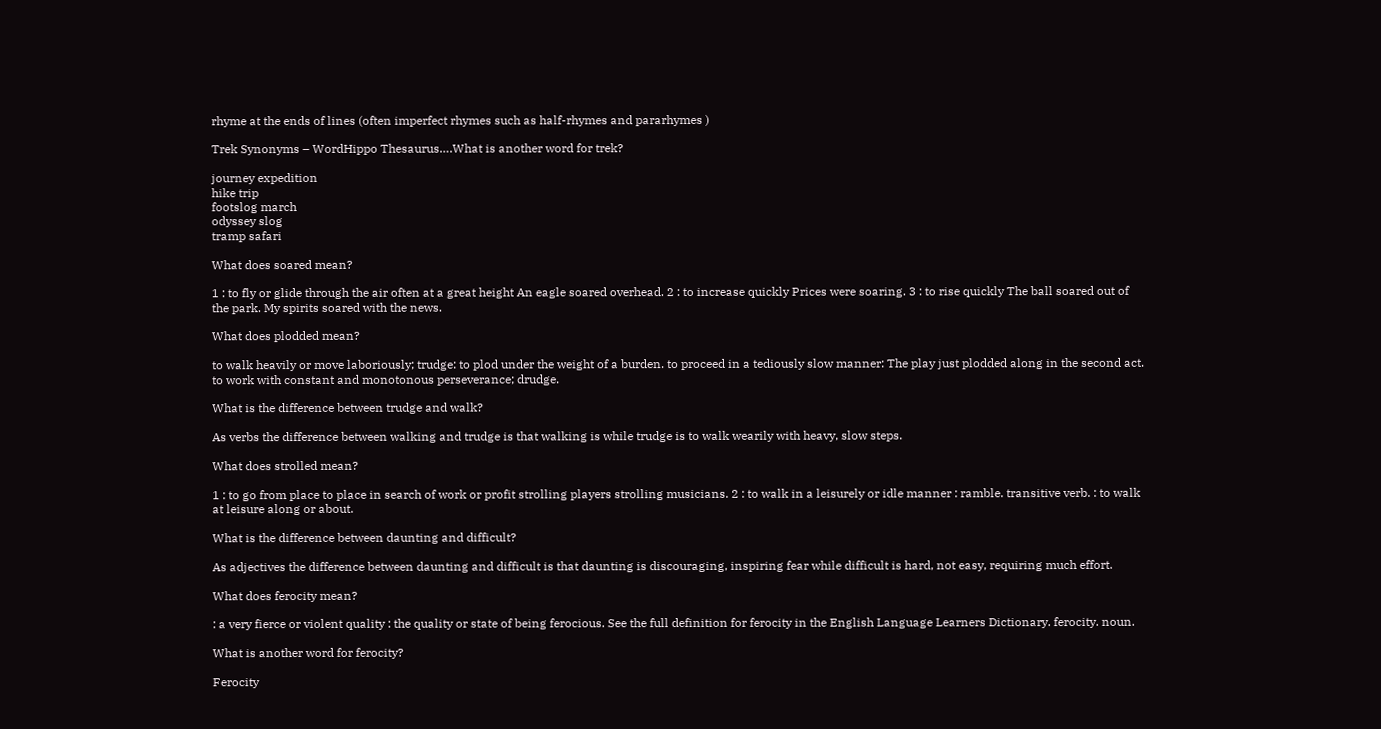rhyme at the ends of lines (often imperfect rhymes such as half-rhymes and pararhymes )

Trek Synonyms – WordHippo Thesaurus….What is another word for trek?

journey expedition
hike trip
footslog march
odyssey slog
tramp safari

What does soared mean?

1 : to fly or glide through the air often at a great height An eagle soared overhead. 2 : to increase quickly Prices were soaring. 3 : to rise quickly The ball soared out of the park. My spirits soared with the news.

What does plodded mean?

to walk heavily or move laboriously; trudge: to plod under the weight of a burden. to proceed in a tediously slow manner: The play just plodded along in the second act. to work with constant and monotonous perseverance; drudge.

What is the difference between trudge and walk?

As verbs the difference between walking and trudge is that walking is while trudge is to walk wearily with heavy, slow steps.

What does strolled mean?

1 : to go from place to place in search of work or profit strolling players strolling musicians. 2 : to walk in a leisurely or idle manner : ramble. transitive verb. : to walk at leisure along or about.

What is the difference between daunting and difficult?

As adjectives the difference between daunting and difficult is that daunting is discouraging, inspiring fear while difficult is hard, not easy, requiring much effort.

What does ferocity mean?

: a very fierce or violent quality : the quality or state of being ferocious. See the full definition for ferocity in the English Language Learners Dictionary. ferocity. noun.

What is another word for ferocity?

Ferocity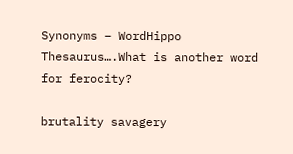Synonyms – WordHippo Thesaurus….What is another word for ferocity?

brutality savagery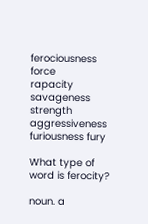ferociousness force
rapacity savageness
strength aggressiveness
furiousness fury

What type of word is ferocity?

noun. a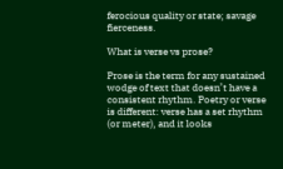ferocious quality or state; savage fierceness.

What is verse vs prose?

Prose is the term for any sustained wodge of text that doesn’t have a consistent rhythm. Poetry or verse is different: verse has a set rhythm (or meter), and it looks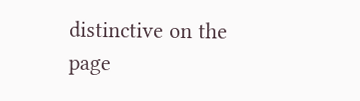distinctive on the page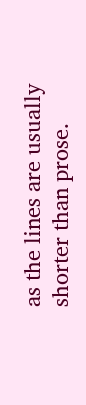as the lines are usually shorter than prose.